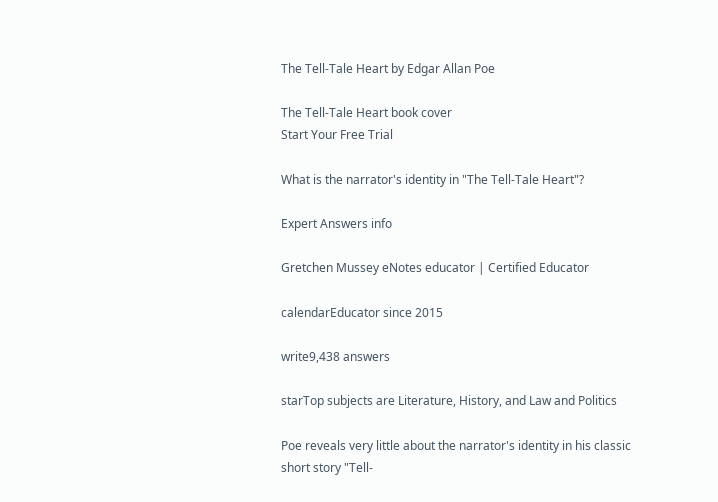The Tell-Tale Heart by Edgar Allan Poe

The Tell-Tale Heart book cover
Start Your Free Trial

What is the narrator's identity in "The Tell-Tale Heart"?

Expert Answers info

Gretchen Mussey eNotes educator | Certified Educator

calendarEducator since 2015

write9,438 answers

starTop subjects are Literature, History, and Law and Politics

Poe reveals very little about the narrator's identity in his classic short story "Tell-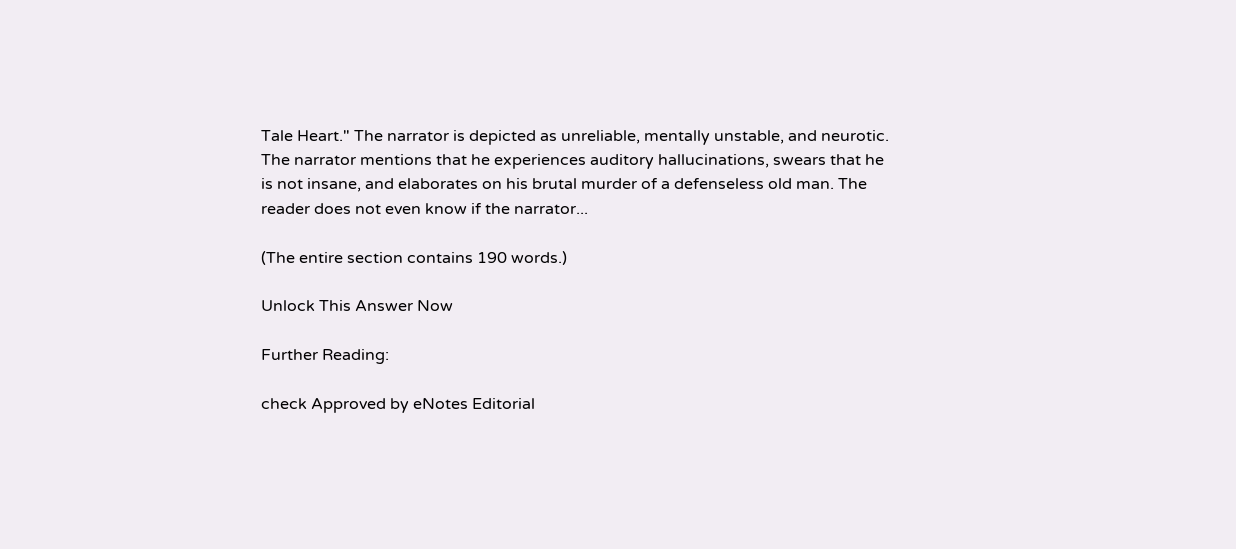Tale Heart." The narrator is depicted as unreliable, mentally unstable, and neurotic. The narrator mentions that he experiences auditory hallucinations, swears that he is not insane, and elaborates on his brutal murder of a defenseless old man. The reader does not even know if the narrator...

(The entire section contains 190 words.)

Unlock This Answer Now

Further Reading:

check Approved by eNotes Editorial